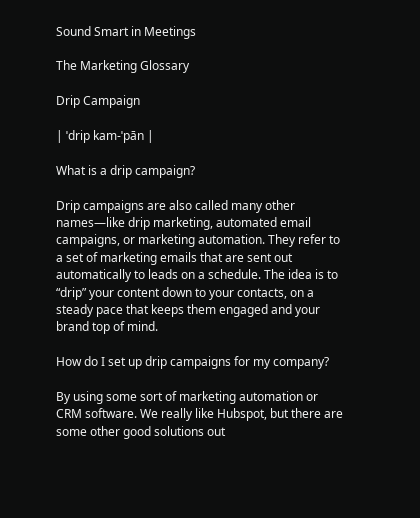Sound Smart in Meetings

The Marketing Glossary

Drip Campaign

| ˈdrip kam-ˈpān |

What is a drip campaign?

Drip campaigns are also called many other names—like drip marketing, automated email campaigns, or marketing automation. They refer to a set of marketing emails that are sent out automatically to leads on a schedule. The idea is to “drip” your content down to your contacts, on a steady pace that keeps them engaged and your brand top of mind.

How do I set up drip campaigns for my company?

By using some sort of marketing automation or CRM software. We really like Hubspot, but there are some other good solutions out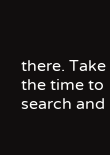there. Take the time to search and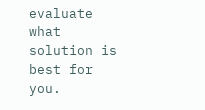evaluate what solution is best for you.